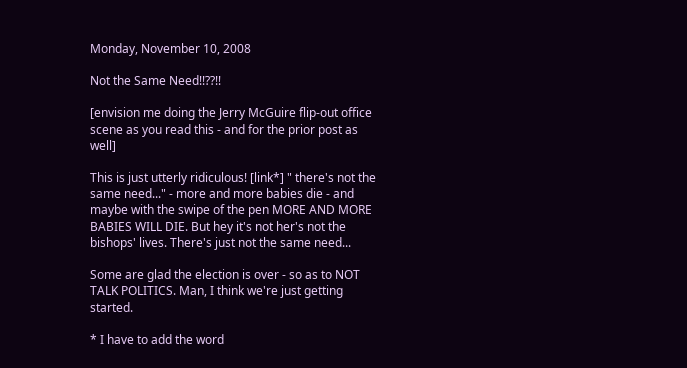Monday, November 10, 2008

Not the Same Need!!??!!

[envision me doing the Jerry McGuire flip-out office scene as you read this - and for the prior post as well]

This is just utterly ridiculous! [link*] " there's not the same need..." - more and more babies die - and maybe with the swipe of the pen MORE AND MORE BABIES WILL DIE. But hey it's not her's not the bishops' lives. There's just not the same need...

Some are glad the election is over - so as to NOT TALK POLITICS. Man, I think we're just getting started.

* I have to add the word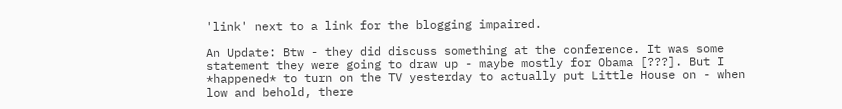'link' next to a link for the blogging impaired.

An Update: Btw - they did discuss something at the conference. It was some statement they were going to draw up - maybe mostly for Obama [???]. But I *happened* to turn on the TV yesterday to actually put Little House on - when low and behold, there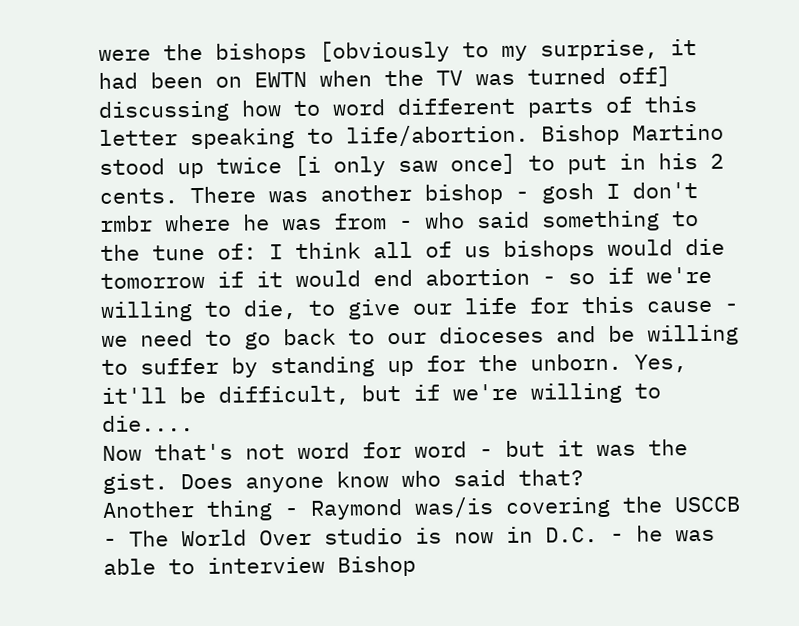were the bishops [obviously to my surprise, it had been on EWTN when the TV was turned off] discussing how to word different parts of this letter speaking to life/abortion. Bishop Martino stood up twice [i only saw once] to put in his 2 cents. There was another bishop - gosh I don't rmbr where he was from - who said something to the tune of: I think all of us bishops would die tomorrow if it would end abortion - so if we're willing to die, to give our life for this cause - we need to go back to our dioceses and be willing to suffer by standing up for the unborn. Yes, it'll be difficult, but if we're willing to die....
Now that's not word for word - but it was the gist. Does anyone know who said that?
Another thing - Raymond was/is covering the USCCB - The World Over studio is now in D.C. - he was able to interview Bishop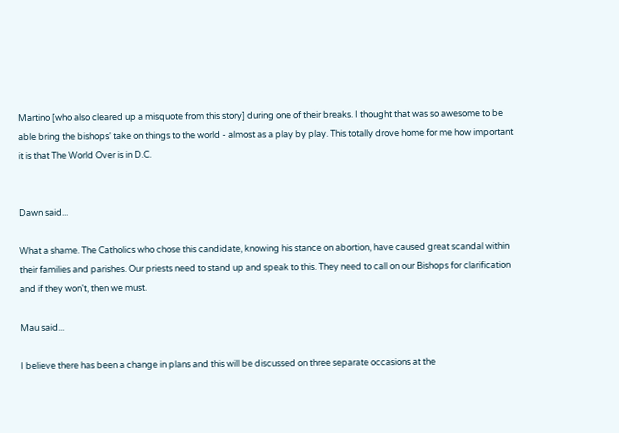Martino [who also cleared up a misquote from this story] during one of their breaks. I thought that was so awesome to be able bring the bishops' take on things to the world - almost as a play by play. This totally drove home for me how important it is that The World Over is in D.C.


Dawn said...

What a shame. The Catholics who chose this candidate, knowing his stance on abortion, have caused great scandal within their families and parishes. Our priests need to stand up and speak to this. They need to call on our Bishops for clarification and if they won't, then we must.

Mau said...

I believe there has been a change in plans and this will be discussed on three separate occasions at the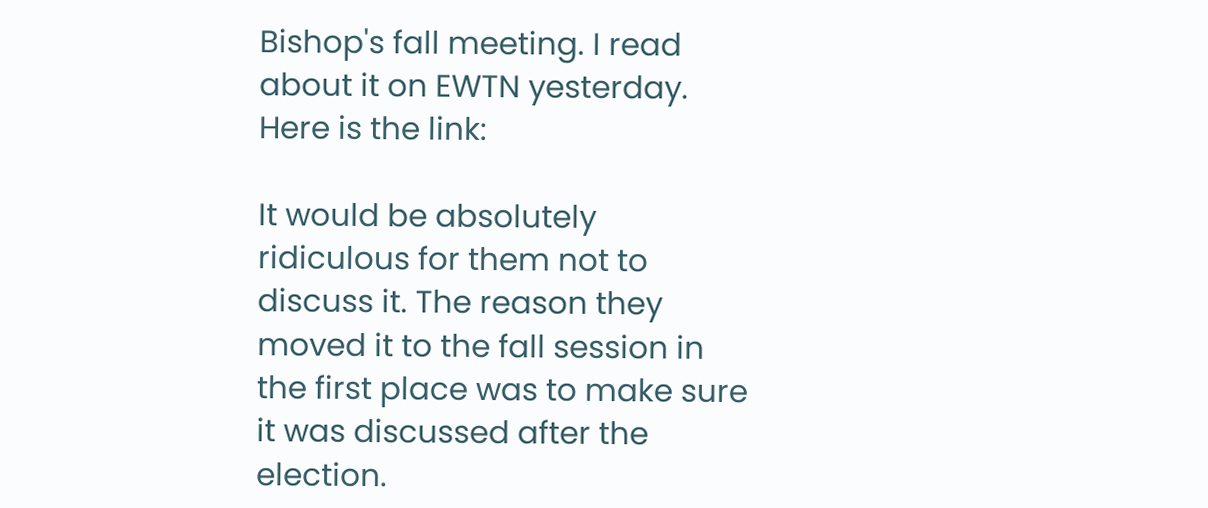Bishop's fall meeting. I read about it on EWTN yesterday. Here is the link:

It would be absolutely ridiculous for them not to discuss it. The reason they moved it to the fall session in the first place was to make sure it was discussed after the election.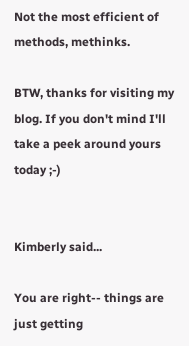Not the most efficient of methods, methinks.

BTW, thanks for visiting my blog. If you don't mind I'll take a peek around yours today ;-)


Kimberly said...

You are right-- things are just getting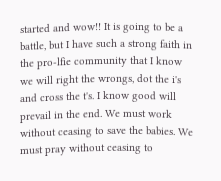started and wow!! It is going to be a battle, but I have such a strong faith in the pro-lfie community that I know we will right the wrongs, dot the i's and cross the t's. I know good will prevail in the end. We must work without ceasing to save the babies. We must pray without ceasing to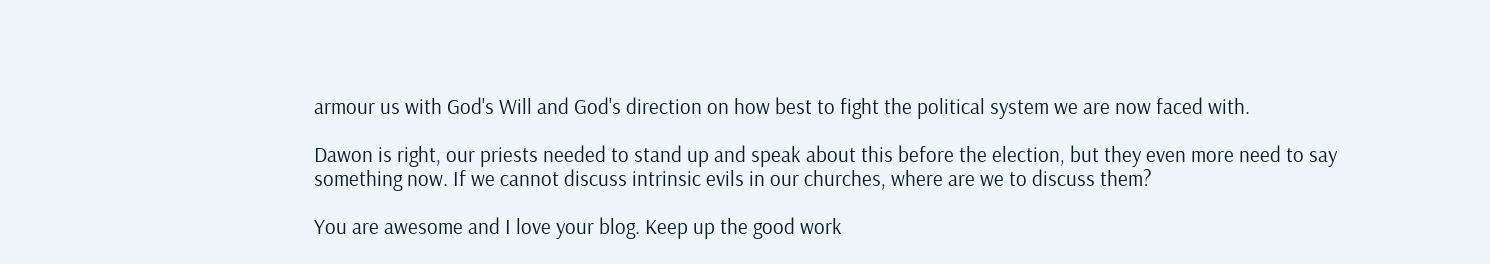armour us with God's Will and God's direction on how best to fight the political system we are now faced with.

Dawon is right, our priests needed to stand up and speak about this before the election, but they even more need to say something now. If we cannot discuss intrinsic evils in our churches, where are we to discuss them?

You are awesome and I love your blog. Keep up the good work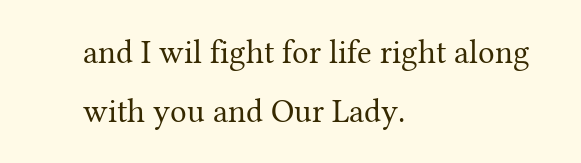and I wil fight for life right along with you and Our Lady.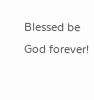Blessed be God forever!